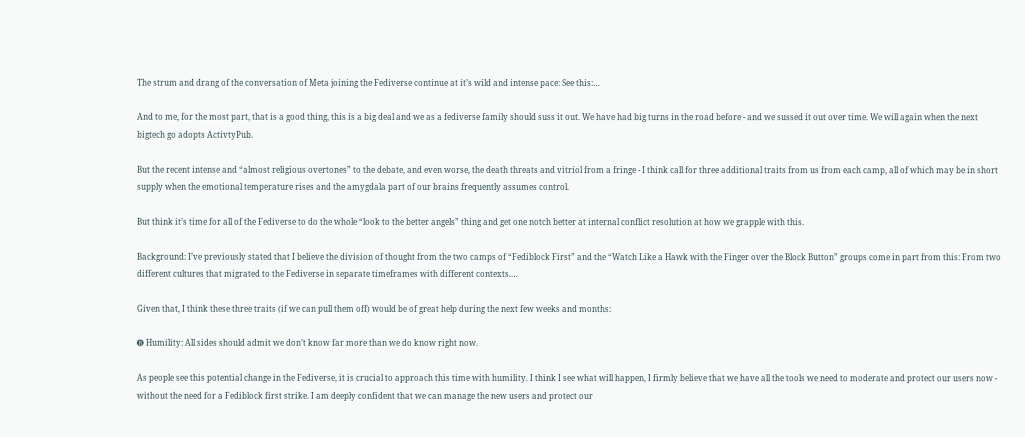The strum and drang of the conversation of Meta joining the Fediverse continue at it’s wild and intense pace: See this:…

And to me, for the most part, that is a good thing, this is a big deal and we as a fediverse family should suss it out. We have had big turns in the road before - and we sussed it out over time. We will again when the next bigtech go adopts ActivtyPub.

But the recent intense and “almost religious overtones” to the debate, and even worse, the death threats and vitriol from a fringe - I think call for three additional traits from us from each camp, all of which may be in short supply when the emotional temperature rises and the amygdala part of our brains frequently assumes control.

But think it’s time for all of the Fediverse to do the whole “look to the better angels” thing and get one notch better at internal conflict resolution at how we grapple with this.

Background: I’ve previously stated that I believe the division of thought from the two camps of “Fediblock First” and the “Watch Like a Hawk with the Finger over the Block Button” groups come in part from this: From two different cultures that migrated to the Fediverse in separate timeframes with different contexts.…

Given that, I think these three traits (if we can pull them off) would be of great help during the next few weeks and months:

➑ Humility: All sides should admit we don’t know far more than we do know right now.

As people see this potential change in the Fediverse, it is crucial to approach this time with humility. I think I see what will happen, I firmly believe that we have all the tools we need to moderate and protect our users now - without the need for a Fediblock first strike. I am deeply confident that we can manage the new users and protect our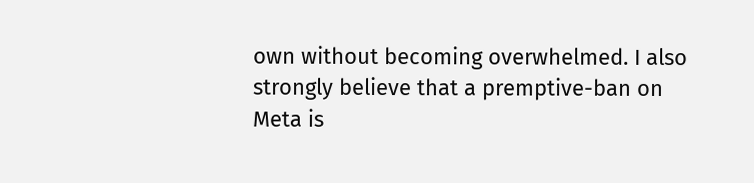own without becoming overwhelmed. I also strongly believe that a premptive-ban on Meta is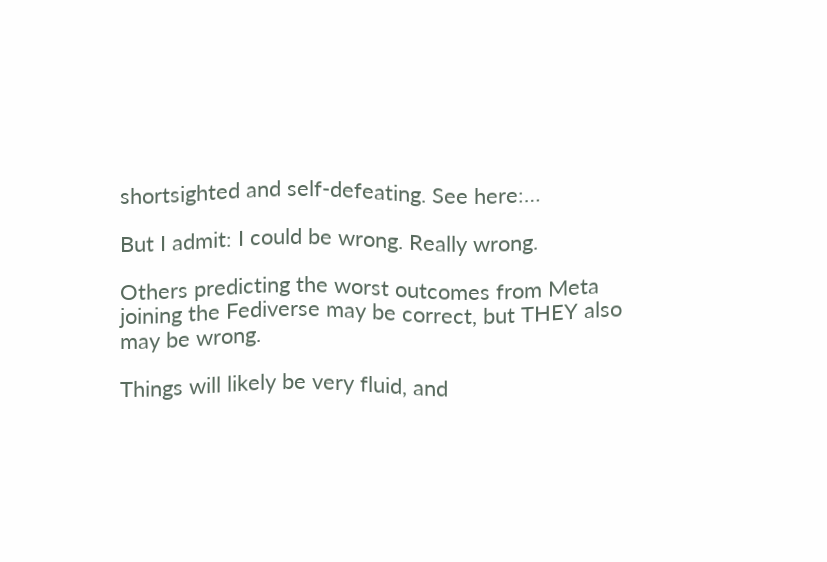shortsighted and self-defeating. See here:…

But I admit: I could be wrong. Really wrong.

Others predicting the worst outcomes from Meta joining the Fediverse may be correct, but THEY also may be wrong.

Things will likely be very fluid, and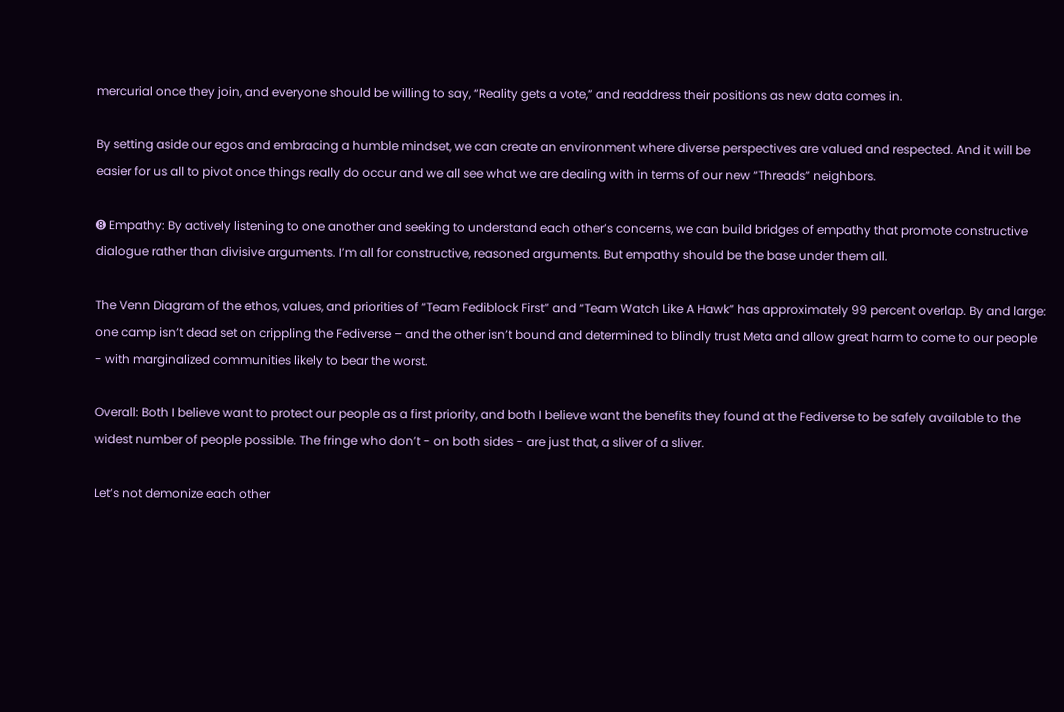mercurial once they join, and everyone should be willing to say, “Reality gets a vote,” and readdress their positions as new data comes in.

By setting aside our egos and embracing a humble mindset, we can create an environment where diverse perspectives are valued and respected. And it will be easier for us all to pivot once things really do occur and we all see what we are dealing with in terms of our new “Threads” neighbors.

➑ Empathy: By actively listening to one another and seeking to understand each other’s concerns, we can build bridges of empathy that promote constructive dialogue rather than divisive arguments. I’m all for constructive, reasoned arguments. But empathy should be the base under them all.

The Venn Diagram of the ethos, values, and priorities of “Team Fediblock First” and “Team Watch Like A Hawk” has approximately 99 percent overlap. By and large: one camp isn’t dead set on crippling the Fediverse – and the other isn’t bound and determined to blindly trust Meta and allow great harm to come to our people - with marginalized communities likely to bear the worst.

Overall: Both I believe want to protect our people as a first priority, and both I believe want the benefits they found at the Fediverse to be safely available to the widest number of people possible. The fringe who don’t - on both sides - are just that, a sliver of a sliver.

Let’s not demonize each other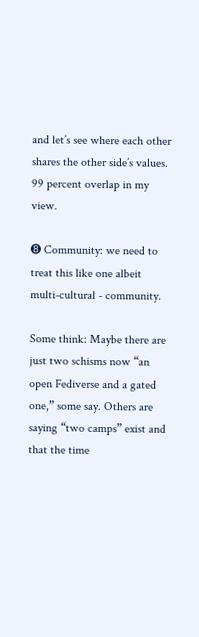and let’s see where each other shares the other side’s values. 99 percent overlap in my view.

➑ Community: we need to treat this like one albeit multi-cultural - community.

Some think: Maybe there are just two schisms now “an open Fediverse and a gated one,” some say. Others are saying “two camps” exist and that the time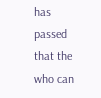has passed that the who can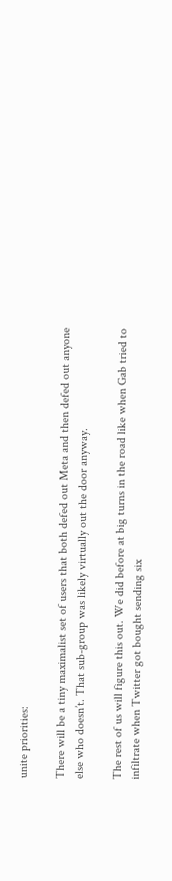unite priorities:

There will be a tiny maximalist set of users that both defed out Meta and then defed out anyone else who doesn’t. That sub-group was likely virtually out the door anyway.

The rest of us will figure this out. We did before at big turns in the road like when Gab tried to infiltrate when Twitter got bought sending six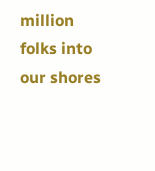million folks into our shores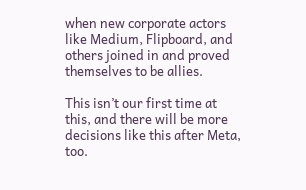when new corporate actors like Medium, Flipboard, and others joined in and proved themselves to be allies.

This isn’t our first time at this, and there will be more decisions like this after Meta, too.